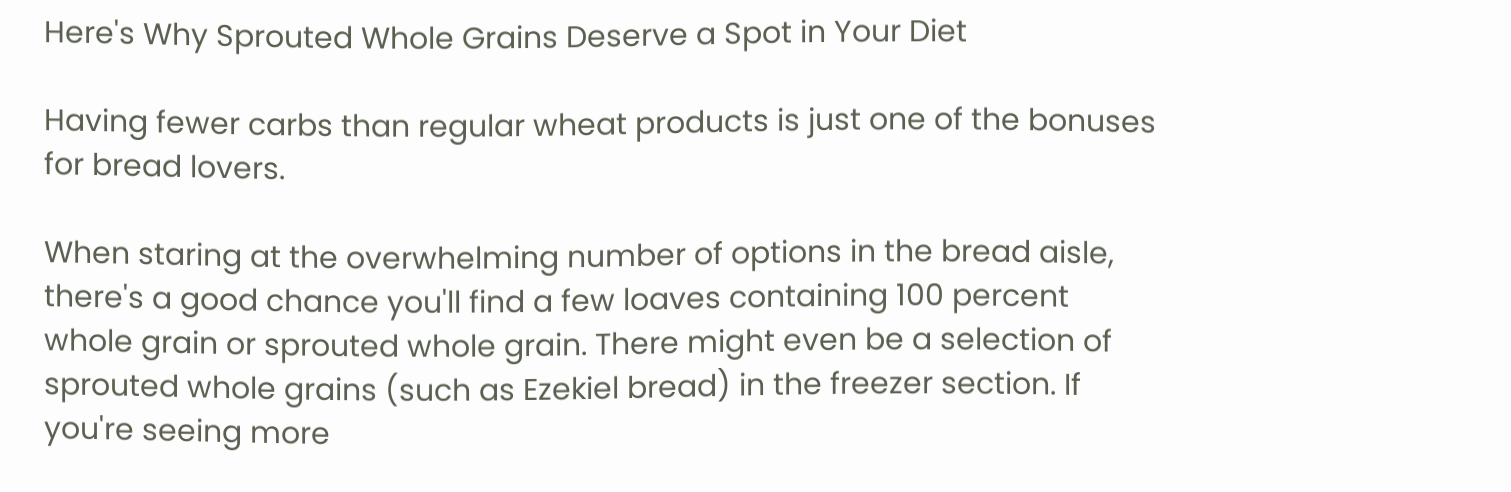Here's Why Sprouted Whole Grains Deserve a Spot in Your Diet

Having fewer carbs than regular wheat products is just one of the bonuses for bread lovers.

When staring at the overwhelming number of options in the bread aisle, there's a good chance you'll find a few loaves containing 100 percent whole grain or sprouted whole grain. There might even be a selection of sprouted whole grains (such as Ezekiel bread) in the freezer section. If you're seeing more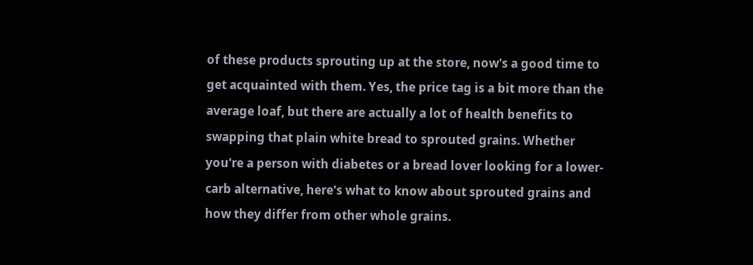of these products sprouting up at the store, now's a good time to get acquainted with them. Yes, the price tag is a bit more than the average loaf, but there are actually a lot of health benefits to swapping that plain white bread to sprouted grains. Whether you're a person with diabetes or a bread lover looking for a lower-carb alternative, here's what to know about sprouted grains and how they differ from other whole grains.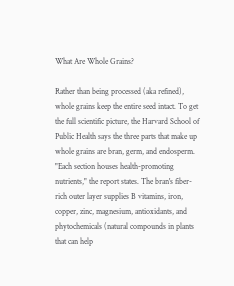What Are Whole Grains?

Rather than being processed (aka refined), whole grains keep the entire seed intact. To get the full scientific picture, the Harvard School of Public Health says the three parts that make up whole grains are bran, germ, and endosperm. "Each section houses health-promoting nutrients," the report states. The bran's fiber-rich outer layer supplies B vitamins, iron, copper, zinc, magnesium, antioxidants, and phytochemicals (natural compounds in plants that can help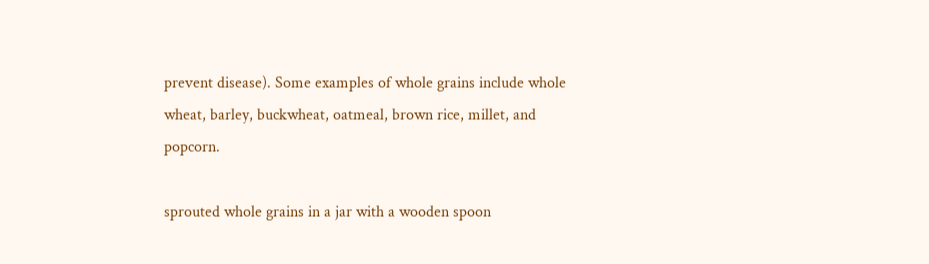prevent disease). Some examples of whole grains include whole wheat, barley, buckwheat, oatmeal, brown rice, millet, and popcorn.

sprouted whole grains in a jar with a wooden spoon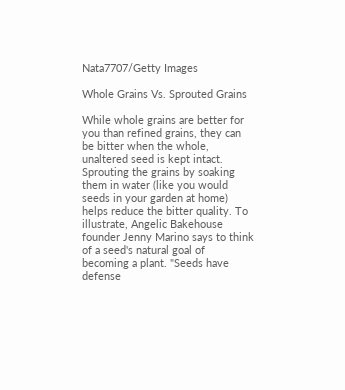Nata7707/Getty Images

Whole Grains Vs. Sprouted Grains

While whole grains are better for you than refined grains, they can be bitter when the whole, unaltered seed is kept intact. Sprouting the grains by soaking them in water (like you would seeds in your garden at home) helps reduce the bitter quality. To illustrate, Angelic Bakehouse founder Jenny Marino says to think of a seed's natural goal of becoming a plant. "Seeds have defense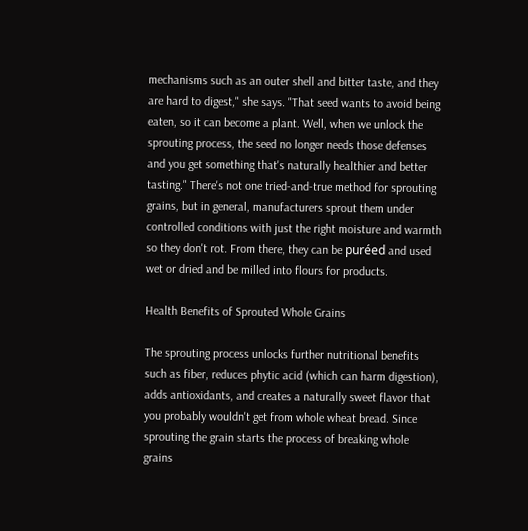mechanisms such as an outer shell and bitter taste, and they are hard to digest," she says. "That seed wants to avoid being eaten, so it can become a plant. Well, when we unlock the sprouting process, the seed no longer needs those defenses and you get something that's naturally healthier and better tasting." There's not one tried-and-true method for sprouting grains, but in general, manufacturers sprout them under controlled conditions with just the right moisture and warmth so they don't rot. From there, they can be puréed and used wet or dried and be milled into flours for products.

Health Benefits of Sprouted Whole Grains

The sprouting process unlocks further nutritional benefits such as fiber, reduces phytic acid (which can harm digestion), adds antioxidants, and creates a naturally sweet flavor that you probably wouldn't get from whole wheat bread. Since sprouting the grain starts the process of breaking whole grains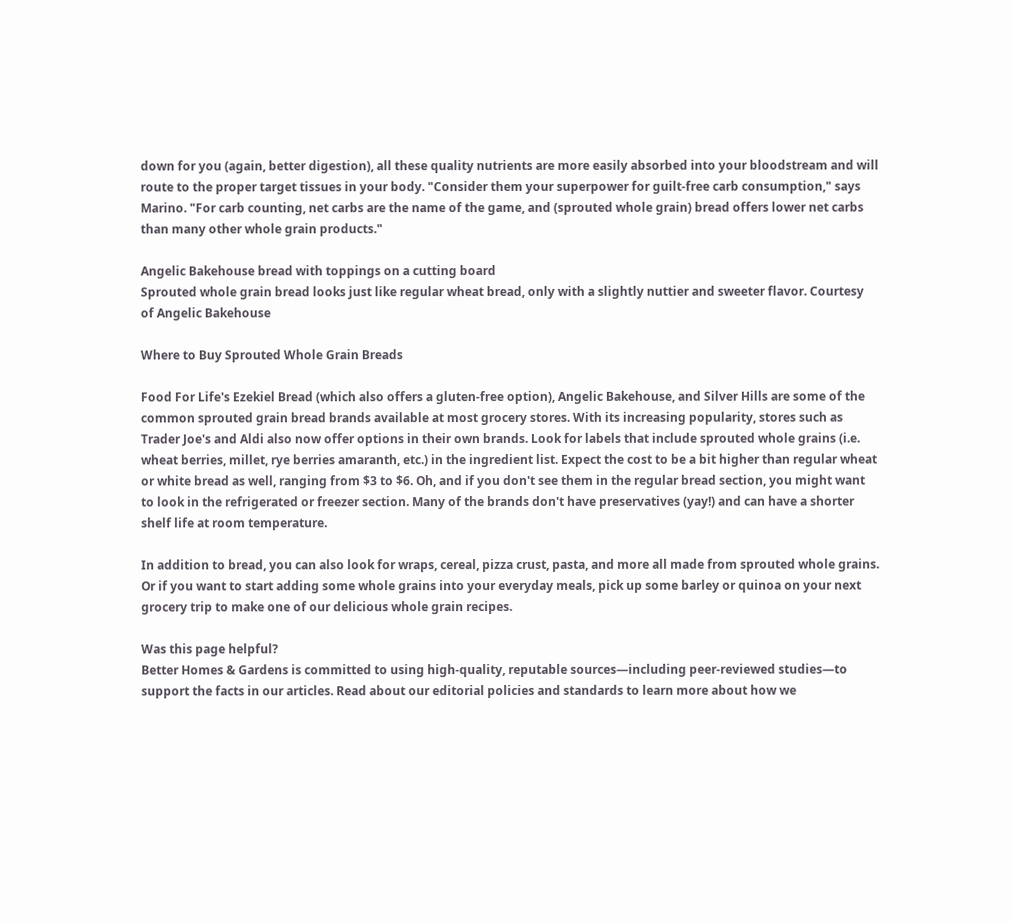down for you (again, better digestion), all these quality nutrients are more easily absorbed into your bloodstream and will route to the proper target tissues in your body. "Consider them your superpower for guilt-free carb consumption," says Marino. "For carb counting, net carbs are the name of the game, and (sprouted whole grain) bread offers lower net carbs than many other whole grain products."

Angelic Bakehouse bread with toppings on a cutting board
Sprouted whole grain bread looks just like regular wheat bread, only with a slightly nuttier and sweeter flavor. Courtesy of Angelic Bakehouse

Where to Buy Sprouted Whole Grain Breads

Food For Life's Ezekiel Bread (which also offers a gluten-free option), Angelic Bakehouse, and Silver Hills are some of the common sprouted grain bread brands available at most grocery stores. With its increasing popularity, stores such as Trader Joe's and Aldi also now offer options in their own brands. Look for labels that include sprouted whole grains (i.e. wheat berries, millet, rye berries amaranth, etc.) in the ingredient list. Expect the cost to be a bit higher than regular wheat or white bread as well, ranging from $3 to $6. Oh, and if you don't see them in the regular bread section, you might want to look in the refrigerated or freezer section. Many of the brands don't have preservatives (yay!) and can have a shorter shelf life at room temperature.

In addition to bread, you can also look for wraps, cereal, pizza crust, pasta, and more all made from sprouted whole grains. Or if you want to start adding some whole grains into your everyday meals, pick up some barley or quinoa on your next grocery trip to make one of our delicious whole grain recipes.

Was this page helpful?
Better Homes & Gardens is committed to using high-quality, reputable sources—including peer-reviewed studies—to support the facts in our articles. Read about our editorial policies and standards to learn more about how we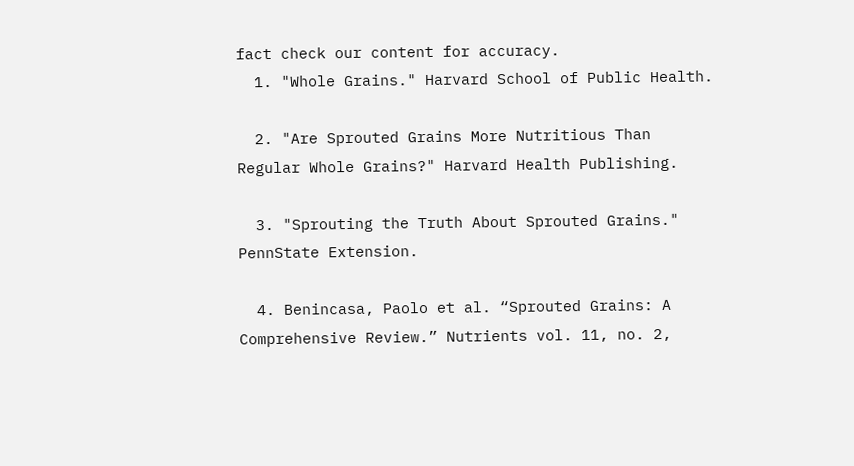fact check our content for accuracy.
  1. "Whole Grains." Harvard School of Public Health.

  2. "Are Sprouted Grains More Nutritious Than Regular Whole Grains?" Harvard Health Publishing.

  3. "Sprouting the Truth About Sprouted Grains." PennState Extension.

  4. Benincasa, Paolo et al. “Sprouted Grains: A Comprehensive Review.” Nutrients vol. 11, no. 2,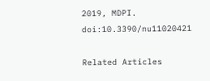2019, MDPI. doi:10.3390/nu11020421

Related Articles